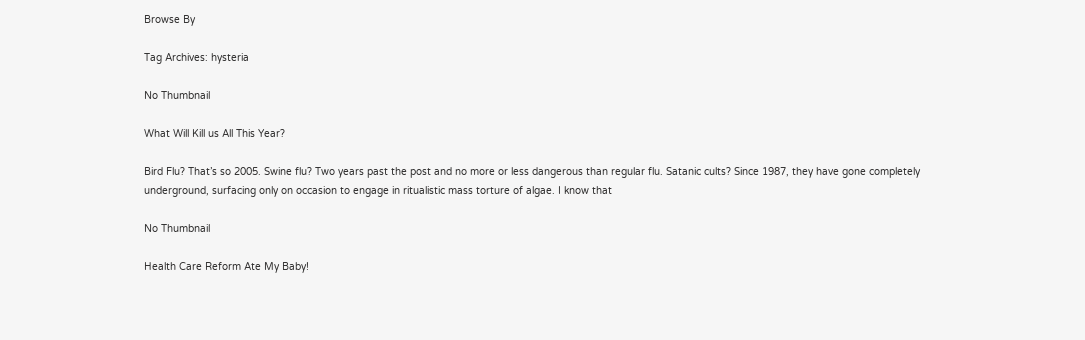Browse By

Tag Archives: hysteria

No Thumbnail

What Will Kill us All This Year?

Bird Flu? That’s so 2005. Swine flu? Two years past the post and no more or less dangerous than regular flu. Satanic cults? Since 1987, they have gone completely underground, surfacing only on occasion to engage in ritualistic mass torture of algae. I know that

No Thumbnail

Health Care Reform Ate My Baby!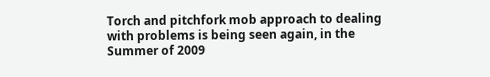Torch and pitchfork mob approach to dealing with problems is being seen again, in the Summer of 2009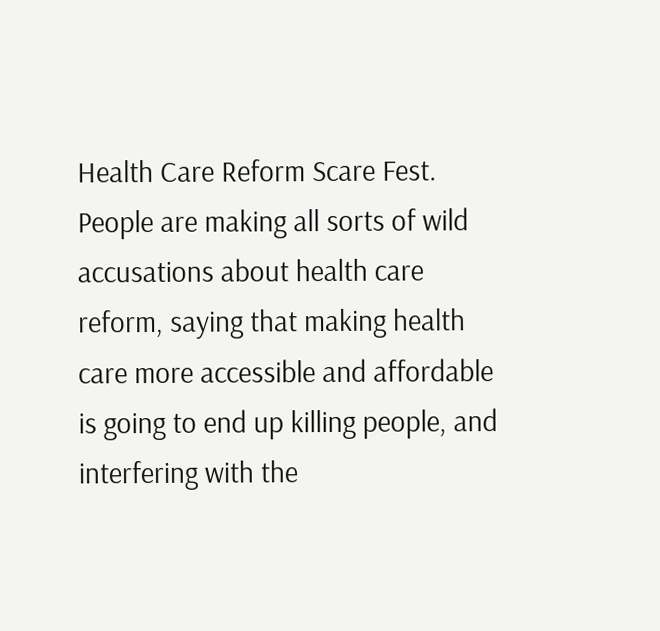Health Care Reform Scare Fest. People are making all sorts of wild accusations about health care reform, saying that making health care more accessible and affordable is going to end up killing people, and interfering with the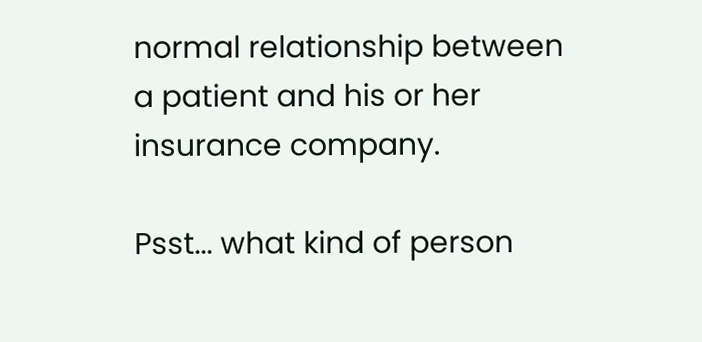normal relationship between a patient and his or her insurance company.

Psst... what kind of person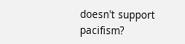doesn't support pacifism?